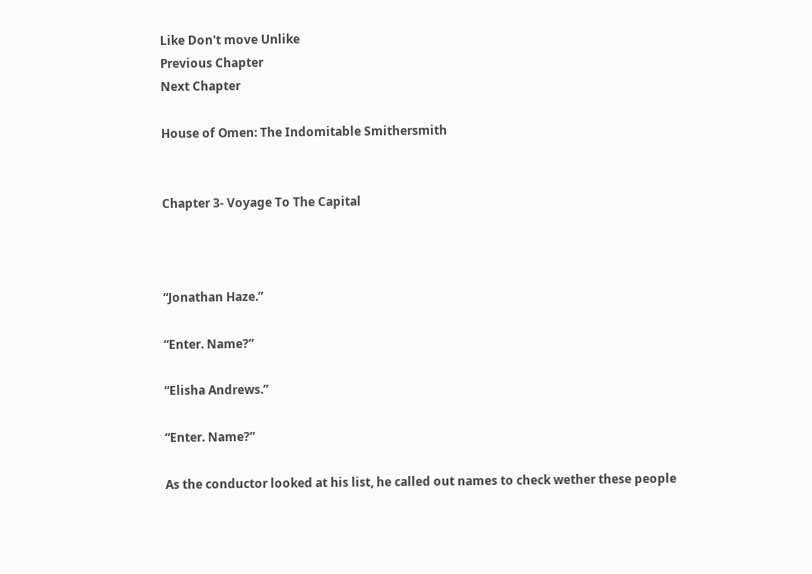Like Don't move Unlike
Previous Chapter
Next Chapter

House of Omen: The Indomitable Smithersmith


Chapter 3- Voyage To The Capital



“Jonathan Haze.”

“Enter. Name?”

“Elisha Andrews.”

“Enter. Name?”

As the conductor looked at his list, he called out names to check wether these people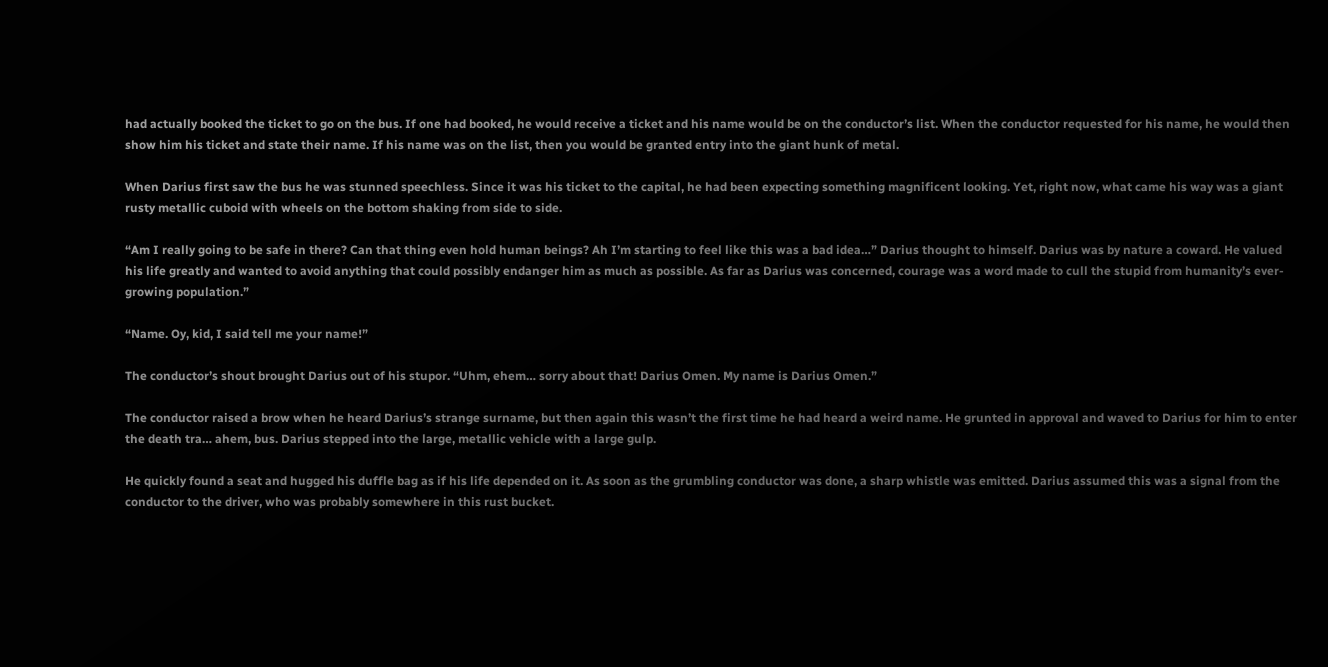had actually booked the ticket to go on the bus. If one had booked, he would receive a ticket and his name would be on the conductor’s list. When the conductor requested for his name, he would then show him his ticket and state their name. If his name was on the list, then you would be granted entry into the giant hunk of metal.

When Darius first saw the bus he was stunned speechless. Since it was his ticket to the capital, he had been expecting something magnificent looking. Yet, right now, what came his way was a giant rusty metallic cuboid with wheels on the bottom shaking from side to side.

“Am I really going to be safe in there? Can that thing even hold human beings? Ah I’m starting to feel like this was a bad idea…” Darius thought to himself. Darius was by nature a coward. He valued his life greatly and wanted to avoid anything that could possibly endanger him as much as possible. As far as Darius was concerned, courage was a word made to cull the stupid from humanity’s ever-growing population.”

“Name. Oy, kid, I said tell me your name!”

The conductor’s shout brought Darius out of his stupor. “Uhm, ehem… sorry about that! Darius Omen. My name is Darius Omen.”

The conductor raised a brow when he heard Darius’s strange surname, but then again this wasn’t the first time he had heard a weird name. He grunted in approval and waved to Darius for him to enter the death tra… ahem, bus. Darius stepped into the large, metallic vehicle with a large gulp.

He quickly found a seat and hugged his duffle bag as if his life depended on it. As soon as the grumbling conductor was done, a sharp whistle was emitted. Darius assumed this was a signal from the conductor to the driver, who was probably somewhere in this rust bucket.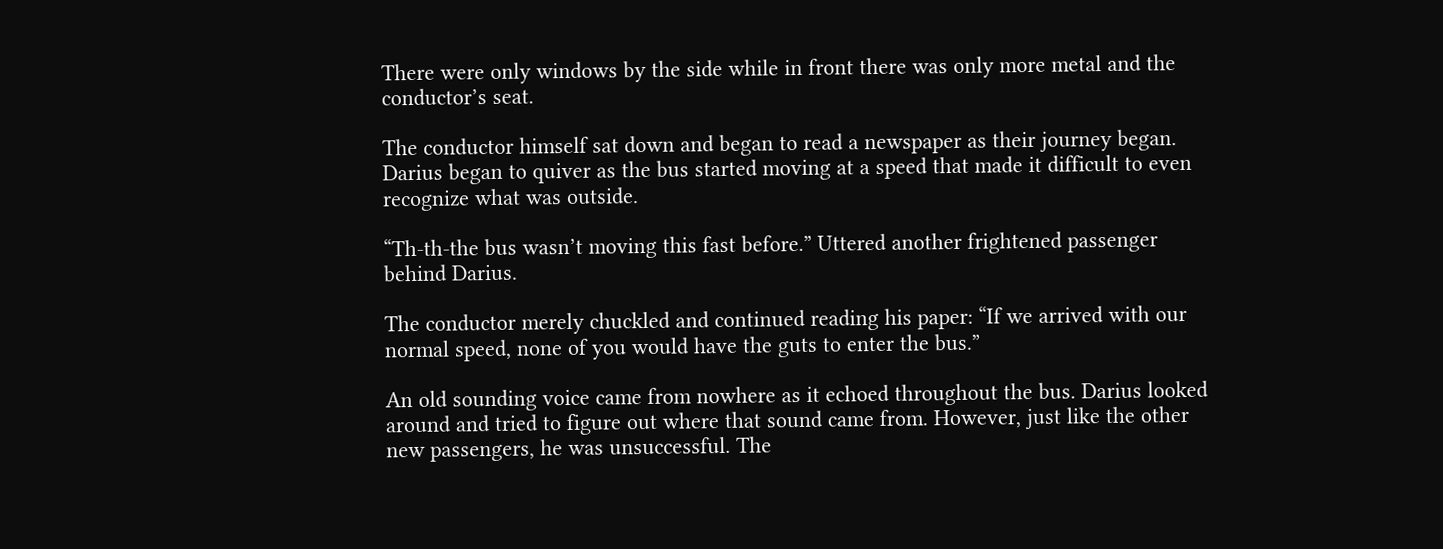There were only windows by the side while in front there was only more metal and the conductor’s seat.

The conductor himself sat down and began to read a newspaper as their journey began. Darius began to quiver as the bus started moving at a speed that made it difficult to even recognize what was outside.

“Th-th-the bus wasn’t moving this fast before.” Uttered another frightened passenger behind Darius.

The conductor merely chuckled and continued reading his paper: “If we arrived with our normal speed, none of you would have the guts to enter the bus.”

An old sounding voice came from nowhere as it echoed throughout the bus. Darius looked around and tried to figure out where that sound came from. However, just like the other new passengers, he was unsuccessful. The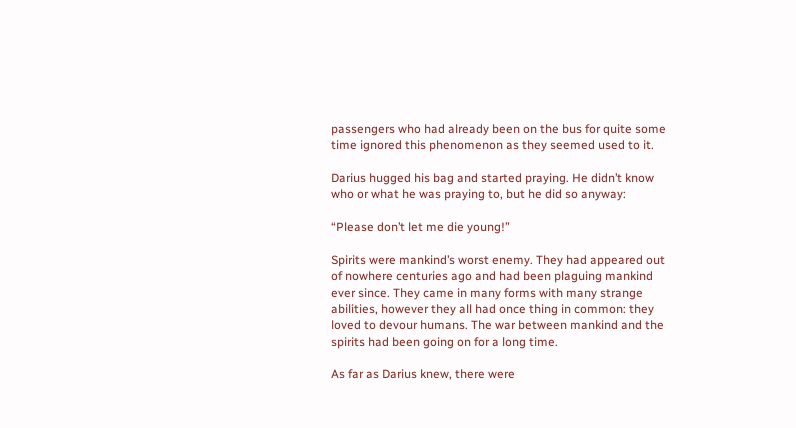passengers who had already been on the bus for quite some time ignored this phenomenon as they seemed used to it.

Darius hugged his bag and started praying. He didn’t know who or what he was praying to, but he did so anyway:

“Please don’t let me die young!”

Spirits were mankind’s worst enemy. They had appeared out of nowhere centuries ago and had been plaguing mankind ever since. They came in many forms with many strange abilities, however they all had once thing in common: they loved to devour humans. The war between mankind and the spirits had been going on for a long time.

As far as Darius knew, there were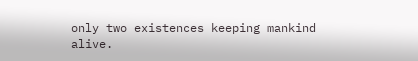only two existences keeping mankind alive.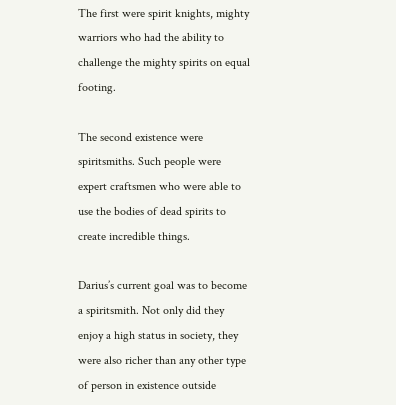The first were spirit knights, mighty warriors who had the ability to challenge the mighty spirits on equal footing.

The second existence were spiritsmiths. Such people were expert craftsmen who were able to use the bodies of dead spirits to create incredible things.

Darius’s current goal was to become a spiritsmith. Not only did they enjoy a high status in society, they were also richer than any other type of person in existence outside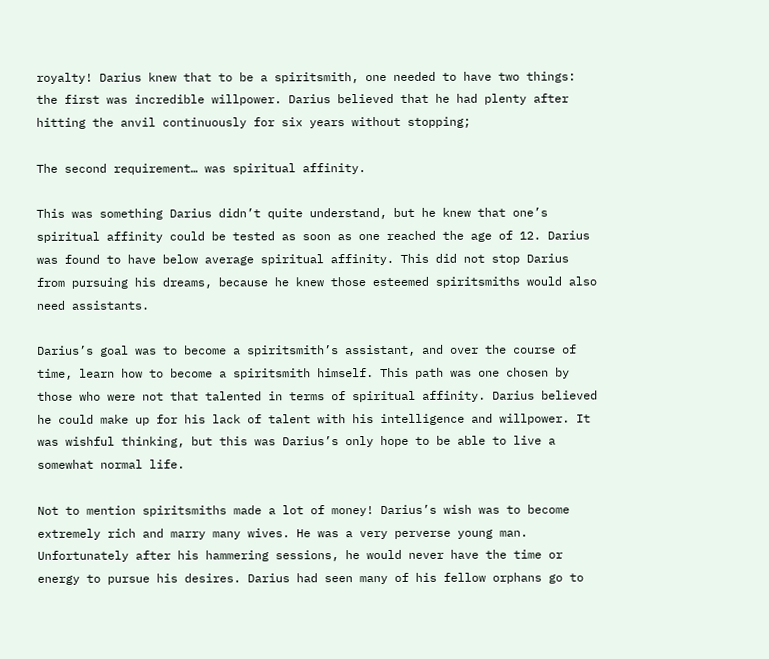royalty! Darius knew that to be a spiritsmith, one needed to have two things: the first was incredible willpower. Darius believed that he had plenty after hitting the anvil continuously for six years without stopping;

The second requirement… was spiritual affinity.

This was something Darius didn’t quite understand, but he knew that one’s spiritual affinity could be tested as soon as one reached the age of 12. Darius was found to have below average spiritual affinity. This did not stop Darius from pursuing his dreams, because he knew those esteemed spiritsmiths would also need assistants.

Darius’s goal was to become a spiritsmith’s assistant, and over the course of time, learn how to become a spiritsmith himself. This path was one chosen by those who were not that talented in terms of spiritual affinity. Darius believed he could make up for his lack of talent with his intelligence and willpower. It was wishful thinking, but this was Darius’s only hope to be able to live a somewhat normal life.

Not to mention spiritsmiths made a lot of money! Darius’s wish was to become extremely rich and marry many wives. He was a very perverse young man. Unfortunately after his hammering sessions, he would never have the time or energy to pursue his desires. Darius had seen many of his fellow orphans go to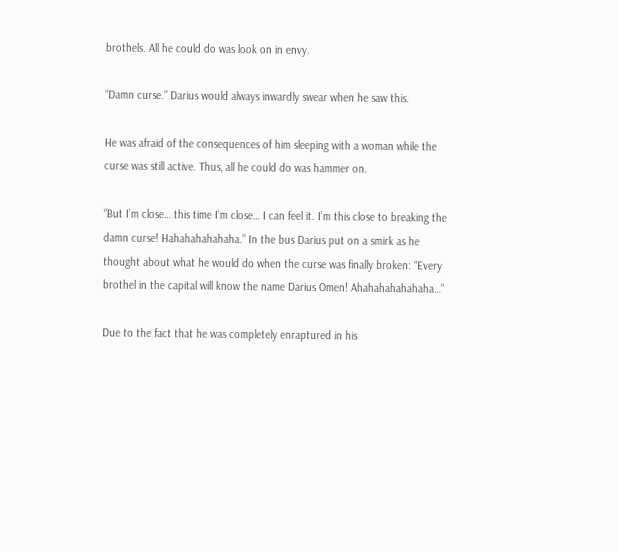brothels. All he could do was look on in envy.

“Damn curse.” Darius would always inwardly swear when he saw this.

He was afraid of the consequences of him sleeping with a woman while the curse was still active. Thus, all he could do was hammer on.

“But I’m close… this time I’m close… I can feel it. I’m this close to breaking the damn curse! Hahahahahahaha.” In the bus Darius put on a smirk as he thought about what he would do when the curse was finally broken: “Every brothel in the capital will know the name Darius Omen! Ahahahahahahaha…”

Due to the fact that he was completely enraptured in his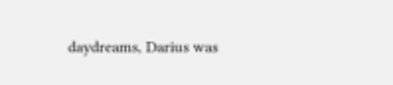daydreams, Darius was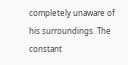completely unaware of his surroundings. The constant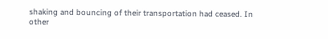shaking and bouncing of their transportation had ceased. In other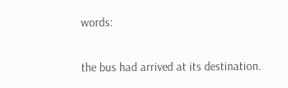words:

the bus had arrived at its destination.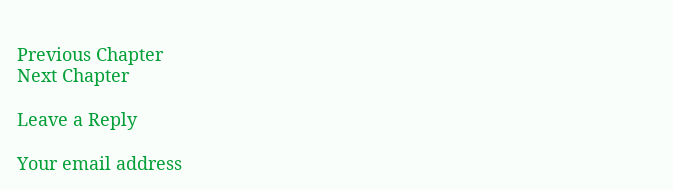Previous Chapter
Next Chapter

Leave a Reply

Your email address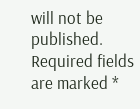will not be published. Required fields are marked *